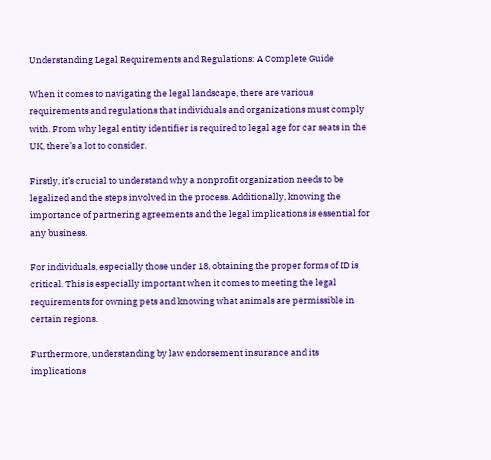Understanding Legal Requirements and Regulations: A Complete Guide

When it comes to navigating the legal landscape, there are various requirements and regulations that individuals and organizations must comply with. From why legal entity identifier is required to legal age for car seats in the UK, there’s a lot to consider.

Firstly, it’s crucial to understand why a nonprofit organization needs to be legalized and the steps involved in the process. Additionally, knowing the importance of partnering agreements and the legal implications is essential for any business.

For individuals, especially those under 18, obtaining the proper forms of ID is critical. This is especially important when it comes to meeting the legal requirements for owning pets and knowing what animals are permissible in certain regions.

Furthermore, understanding by law endorsement insurance and its implications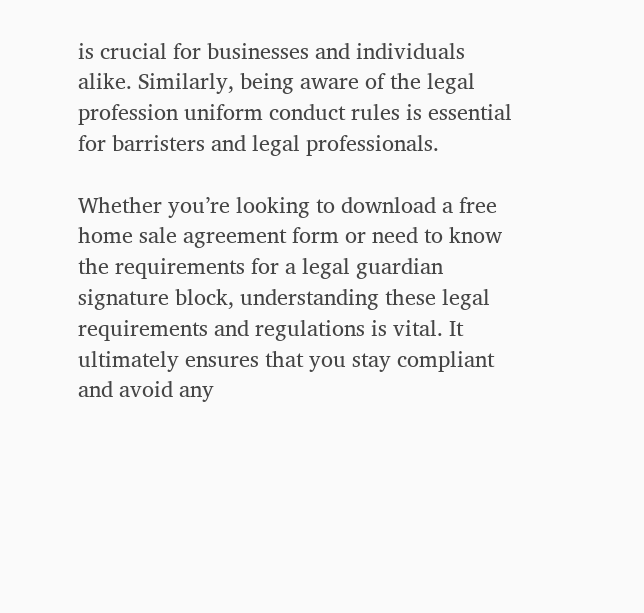is crucial for businesses and individuals alike. Similarly, being aware of the legal profession uniform conduct rules is essential for barristers and legal professionals.

Whether you’re looking to download a free home sale agreement form or need to know the requirements for a legal guardian signature block, understanding these legal requirements and regulations is vital. It ultimately ensures that you stay compliant and avoid any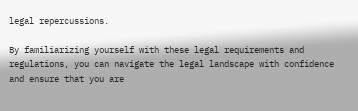legal repercussions.

By familiarizing yourself with these legal requirements and regulations, you can navigate the legal landscape with confidence and ensure that you are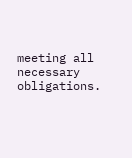meeting all necessary obligations.